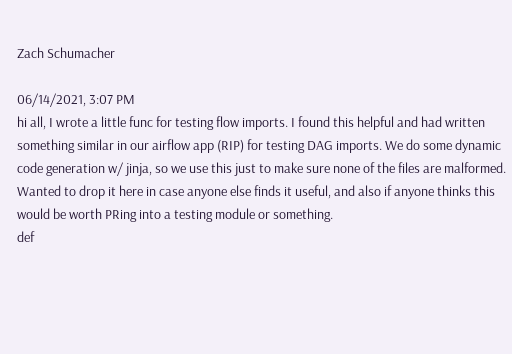Zach Schumacher

06/14/2021, 3:07 PM
hi all, I wrote a little func for testing flow imports. I found this helpful and had written something similar in our airflow app (RIP) for testing DAG imports. We do some dynamic code generation w/ jinja, so we use this just to make sure none of the files are malformed. Wanted to drop it here in case anyone else finds it useful, and also if anyone thinks this would be worth PRing into a testing module or something.
def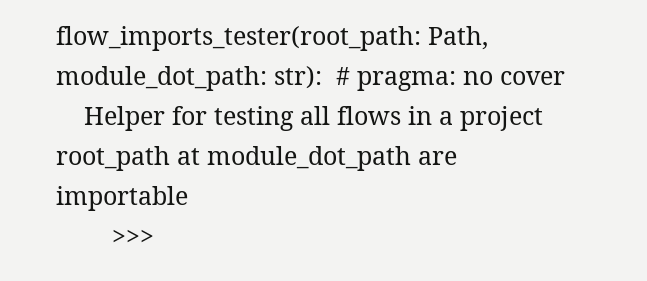flow_imports_tester(root_path: Path, module_dot_path: str):  # pragma: no cover
    Helper for testing all flows in a project root_path at module_dot_path are importable
        >>>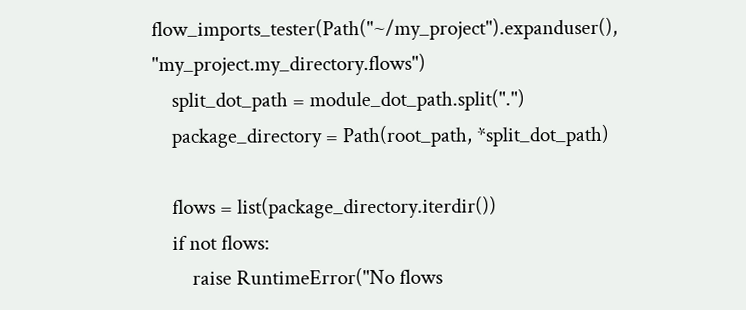flow_imports_tester(Path("~/my_project").expanduser(), "my_project.my_directory.flows")
    split_dot_path = module_dot_path.split(".")
    package_directory = Path(root_path, *split_dot_path)

    flows = list(package_directory.iterdir())
    if not flows:
        raise RuntimeError("No flows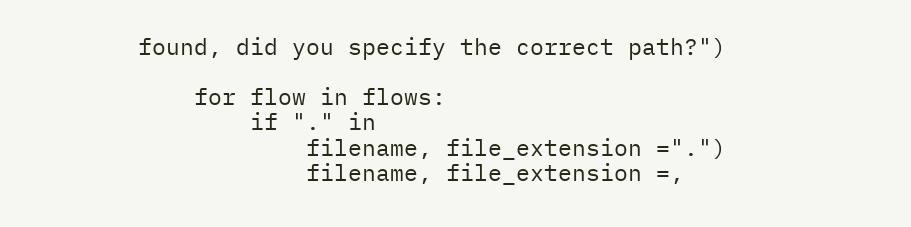found, did you specify the correct path?")

    for flow in flows:
        if "." in
            filename, file_extension =".")
            filename, file_extension =,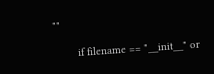""

        if filename == "__init__" or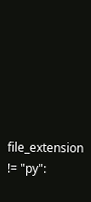file_extension != "py":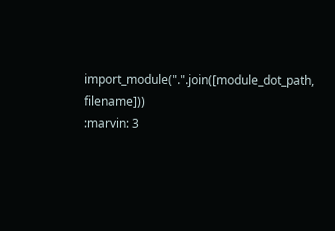import_module(".".join([module_dot_path, filename]))
:marvin: 3